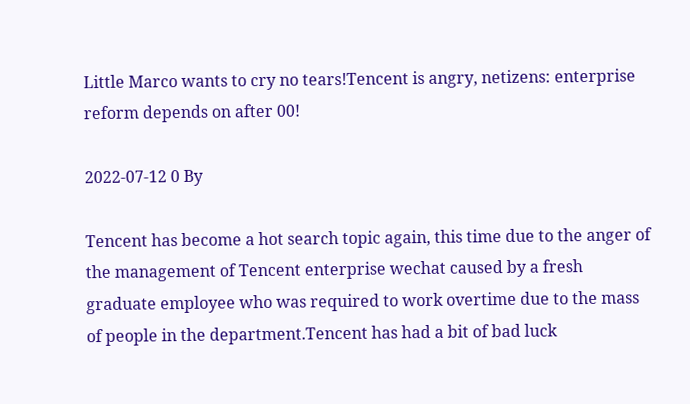Little Marco wants to cry no tears!Tencent is angry, netizens: enterprise reform depends on after 00!

2022-07-12 0 By

Tencent has become a hot search topic again, this time due to the anger of the management of Tencent enterprise wechat caused by a fresh graduate employee who was required to work overtime due to the mass of people in the department.Tencent has had a bit of bad luck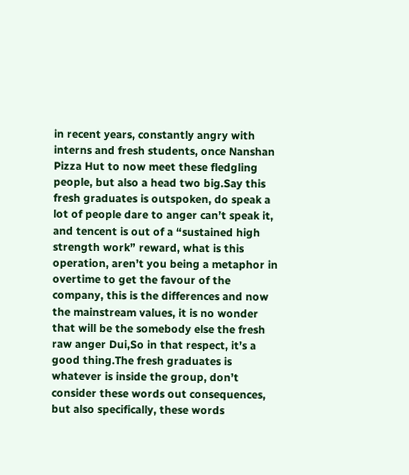in recent years, constantly angry with interns and fresh students, once Nanshan Pizza Hut to now meet these fledgling people, but also a head two big.Say this fresh graduates is outspoken, do speak a lot of people dare to anger can’t speak it, and tencent is out of a “sustained high strength work” reward, what is this operation, aren’t you being a metaphor in overtime to get the favour of the company, this is the differences and now the mainstream values, it is no wonder that will be the somebody else the fresh raw anger Dui,So in that respect, it’s a good thing.The fresh graduates is whatever is inside the group, don’t consider these words out consequences, but also specifically, these words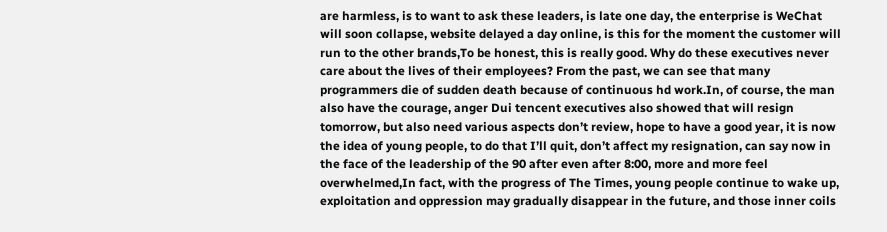are harmless, is to want to ask these leaders, is late one day, the enterprise is WeChat will soon collapse, website delayed a day online, is this for the moment the customer will run to the other brands,To be honest, this is really good. Why do these executives never care about the lives of their employees? From the past, we can see that many programmers die of sudden death because of continuous hd work.In, of course, the man also have the courage, anger Dui tencent executives also showed that will resign tomorrow, but also need various aspects don’t review, hope to have a good year, it is now the idea of young people, to do that I’ll quit, don’t affect my resignation, can say now in the face of the leadership of the 90 after even after 8:00, more and more feel overwhelmed,In fact, with the progress of The Times, young people continue to wake up, exploitation and oppression may gradually disappear in the future, and those inner coils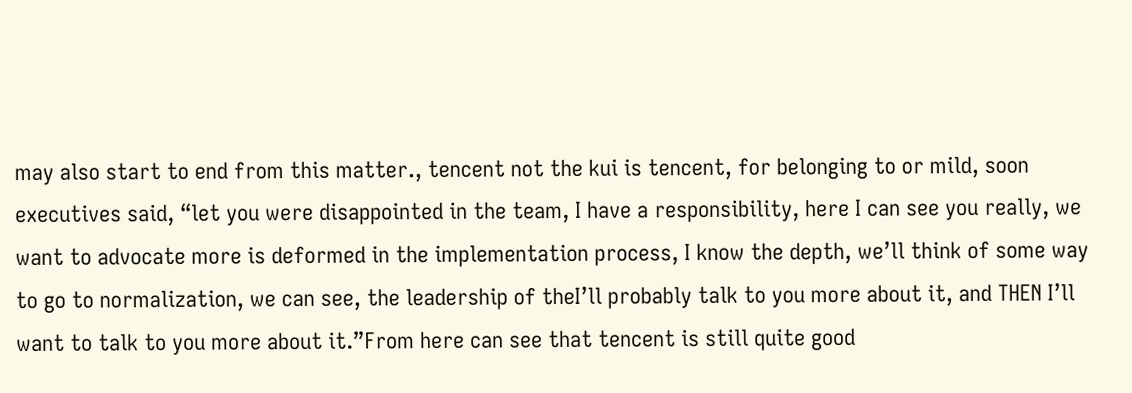may also start to end from this matter., tencent not the kui is tencent, for belonging to or mild, soon executives said, “let you were disappointed in the team, I have a responsibility, here I can see you really, we want to advocate more is deformed in the implementation process, I know the depth, we’ll think of some way to go to normalization, we can see, the leadership of theI’ll probably talk to you more about it, and THEN I’ll want to talk to you more about it.”From here can see that tencent is still quite good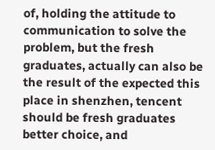of, holding the attitude to communication to solve the problem, but the fresh graduates, actually can also be the result of the expected this place in shenzhen, tencent should be fresh graduates better choice, and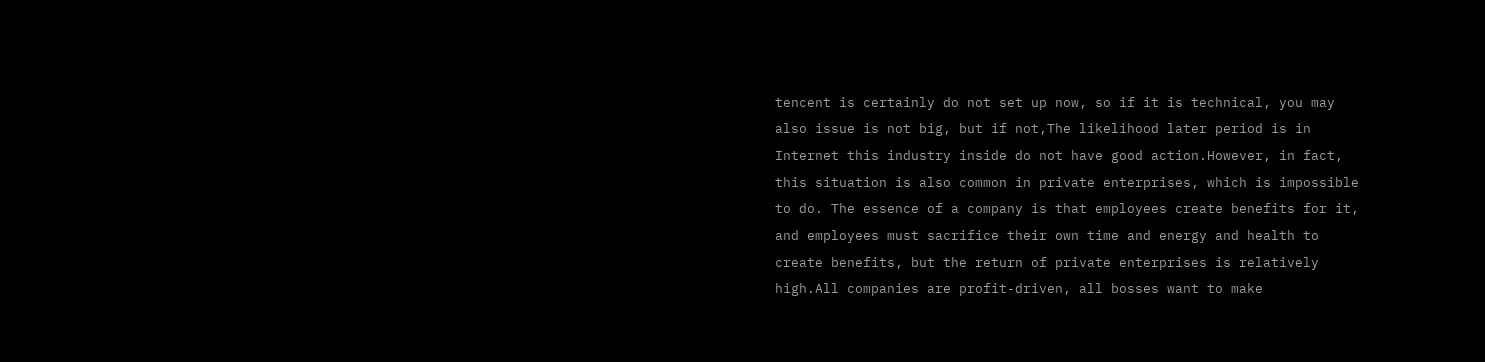tencent is certainly do not set up now, so if it is technical, you may also issue is not big, but if not,The likelihood later period is in Internet this industry inside do not have good action.However, in fact, this situation is also common in private enterprises, which is impossible to do. The essence of a company is that employees create benefits for it, and employees must sacrifice their own time and energy and health to create benefits, but the return of private enterprises is relatively high.All companies are profit-driven, all bosses want to make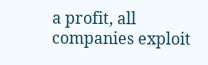a profit, all companies exploit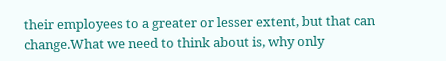their employees to a greater or lesser extent, but that can change.What we need to think about is, why only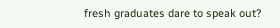fresh graduates dare to speak out?